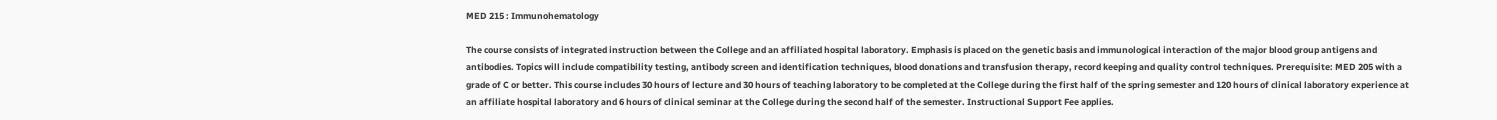MED 215 : Immunohematology

The course consists of integrated instruction between the College and an affiliated hospital laboratory. Emphasis is placed on the genetic basis and immunological interaction of the major blood group antigens and antibodies. Topics will include compatibility testing, antibody screen and identification techniques, blood donations and transfusion therapy, record keeping and quality control techniques. Prerequisite: MED 205 with a grade of C or better. This course includes 30 hours of lecture and 30 hours of teaching laboratory to be completed at the College during the first half of the spring semester and 120 hours of clinical laboratory experience at an affiliate hospital laboratory and 6 hours of clinical seminar at the College during the second half of the semester. Instructional Support Fee applies.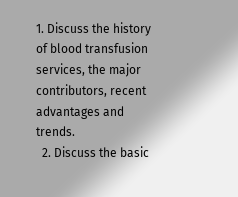1. Discuss the history of blood transfusion services, the major contributors, recent advantages and trends.
  2. Discuss the basic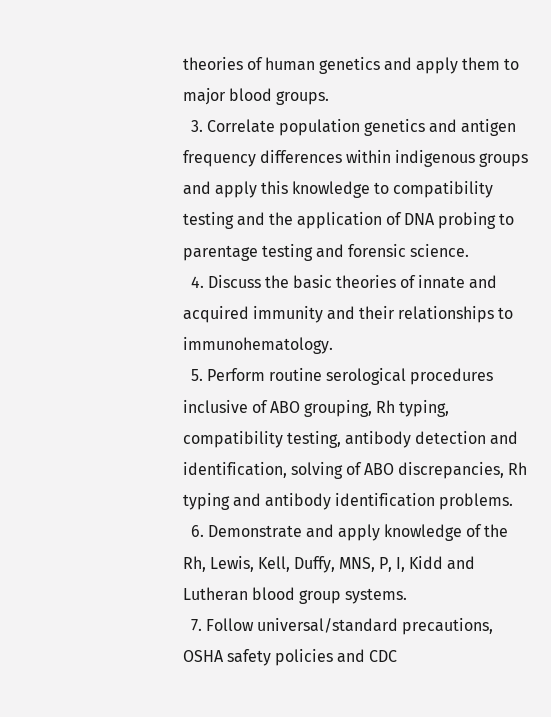theories of human genetics and apply them to major blood groups.
  3. Correlate population genetics and antigen frequency differences within indigenous groups and apply this knowledge to compatibility testing and the application of DNA probing to parentage testing and forensic science.
  4. Discuss the basic theories of innate and acquired immunity and their relationships to immunohematology.
  5. Perform routine serological procedures inclusive of ABO grouping, Rh typing, compatibility testing, antibody detection and identification, solving of ABO discrepancies, Rh typing and antibody identification problems.
  6. Demonstrate and apply knowledge of the Rh, Lewis, Kell, Duffy, MNS, P, I, Kidd and Lutheran blood group systems.
  7. Follow universal/standard precautions, OSHA safety policies and CDC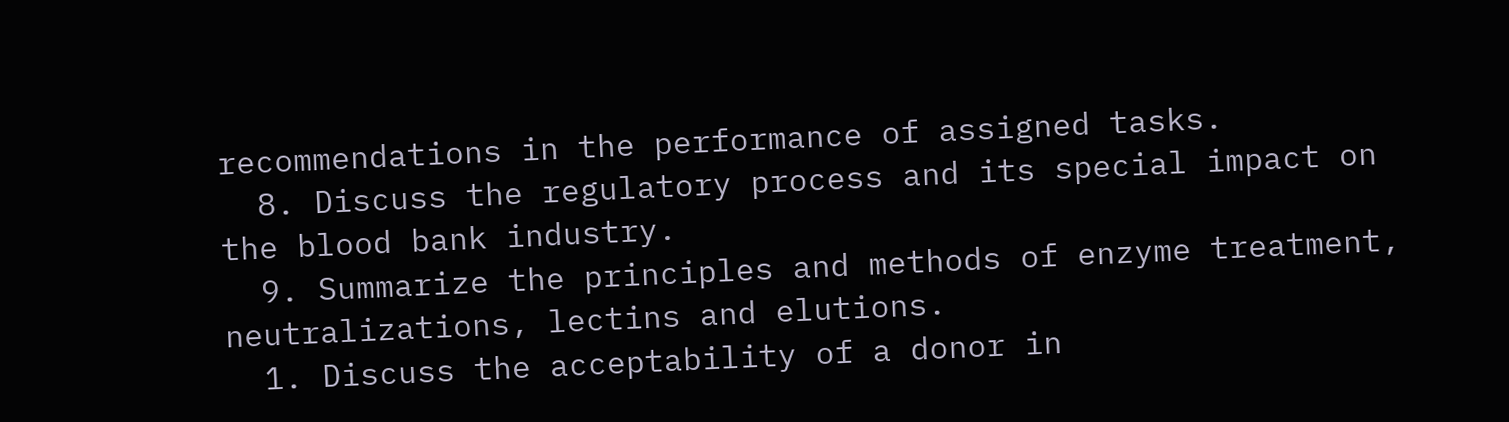recommendations in the performance of assigned tasks.
  8. Discuss the regulatory process and its special impact on the blood bank industry.
  9. Summarize the principles and methods of enzyme treatment, neutralizations, lectins and elutions.
  1. Discuss the acceptability of a donor in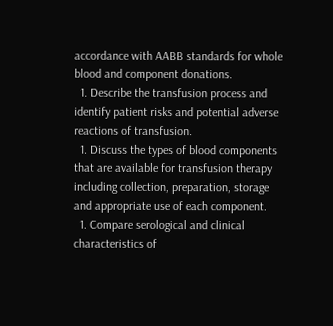accordance with AABB standards for whole blood and component donations.
  1. Describe the transfusion process and identify patient risks and potential adverse reactions of transfusion.
  1. Discuss the types of blood components that are available for transfusion therapy including collection, preparation, storage and appropriate use of each component.
  1. Compare serological and clinical characteristics of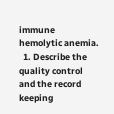immune hemolytic anemia.
  1. Describe the quality control and the record keeping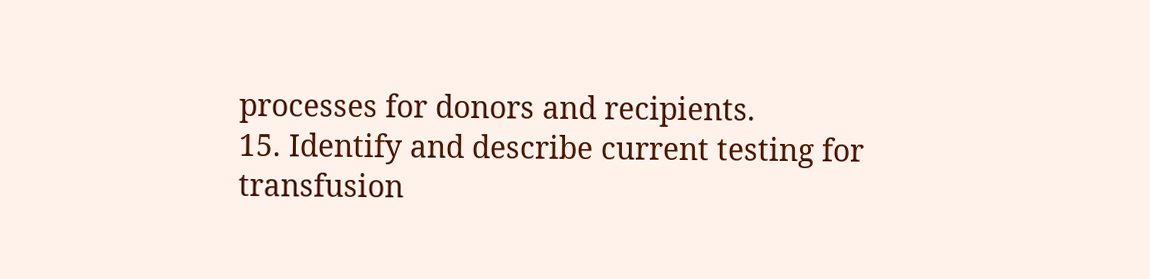processes for donors and recipients.
15. Identify and describe current testing for transfusion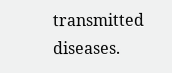transmitted diseases.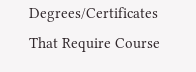Degrees/Certificates That Require Course